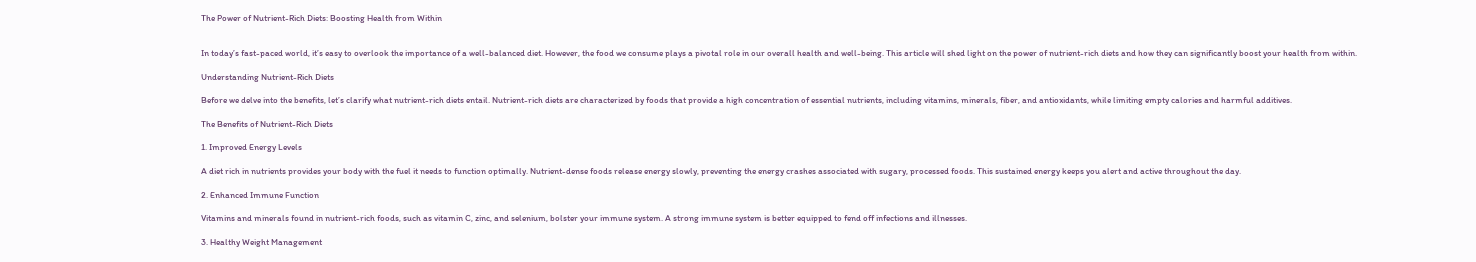The Power of Nutrient-Rich Diets: Boosting Health from Within


In today’s fast-paced world, it’s easy to overlook the importance of a well-balanced diet. However, the food we consume plays a pivotal role in our overall health and well-being. This article will shed light on the power of nutrient-rich diets and how they can significantly boost your health from within.

Understanding Nutrient-Rich Diets

Before we delve into the benefits, let’s clarify what nutrient-rich diets entail. Nutrient-rich diets are characterized by foods that provide a high concentration of essential nutrients, including vitamins, minerals, fiber, and antioxidants, while limiting empty calories and harmful additives.

The Benefits of Nutrient-Rich Diets

1. Improved Energy Levels

A diet rich in nutrients provides your body with the fuel it needs to function optimally. Nutrient-dense foods release energy slowly, preventing the energy crashes associated with sugary, processed foods. This sustained energy keeps you alert and active throughout the day.

2. Enhanced Immune Function

Vitamins and minerals found in nutrient-rich foods, such as vitamin C, zinc, and selenium, bolster your immune system. A strong immune system is better equipped to fend off infections and illnesses.

3. Healthy Weight Management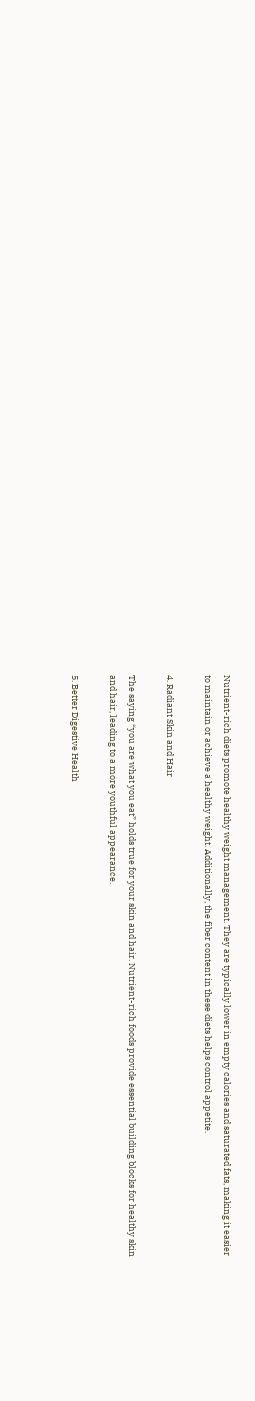Nutrient-rich diets promote healthy weight management. They are typically lower in empty calories and saturated fats, making it easier to maintain or achieve a healthy weight. Additionally, the fiber content in these diets helps control appetite.

4. Radiant Skin and Hair

The saying “you are what you eat” holds true for your skin and hair. Nutrient-rich foods provide essential building blocks for healthy skin and hair, leading to a more youthful appearance.

5. Better Digestive Health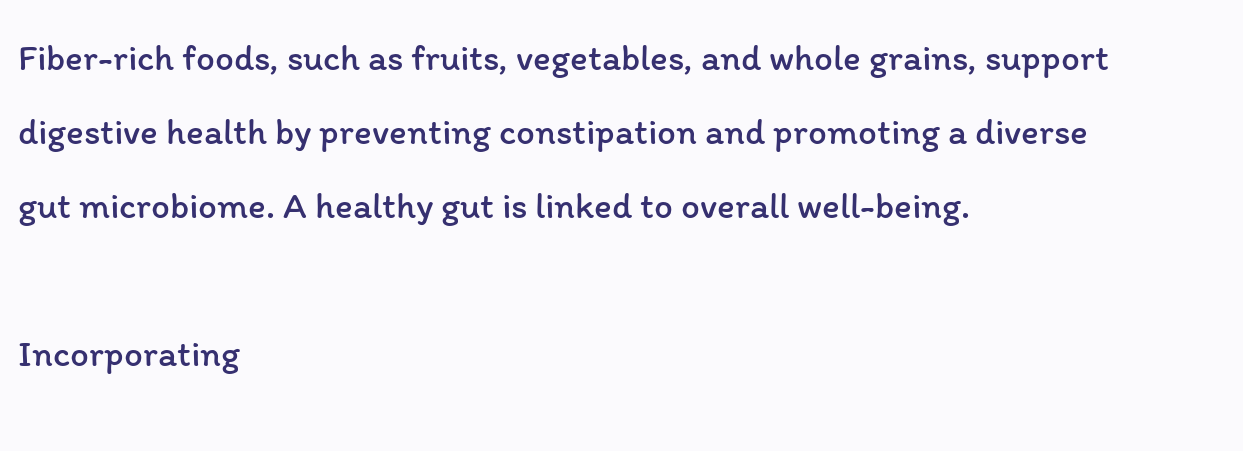Fiber-rich foods, such as fruits, vegetables, and whole grains, support digestive health by preventing constipation and promoting a diverse gut microbiome. A healthy gut is linked to overall well-being.

Incorporating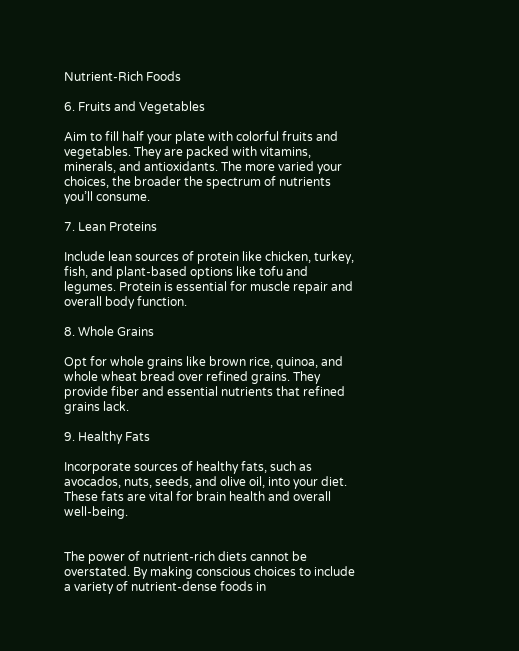Nutrient-Rich Foods

6. Fruits and Vegetables

Aim to fill half your plate with colorful fruits and vegetables. They are packed with vitamins, minerals, and antioxidants. The more varied your choices, the broader the spectrum of nutrients you’ll consume.

7. Lean Proteins

Include lean sources of protein like chicken, turkey, fish, and plant-based options like tofu and legumes. Protein is essential for muscle repair and overall body function.

8. Whole Grains

Opt for whole grains like brown rice, quinoa, and whole wheat bread over refined grains. They provide fiber and essential nutrients that refined grains lack.

9. Healthy Fats

Incorporate sources of healthy fats, such as avocados, nuts, seeds, and olive oil, into your diet. These fats are vital for brain health and overall well-being.


The power of nutrient-rich diets cannot be overstated. By making conscious choices to include a variety of nutrient-dense foods in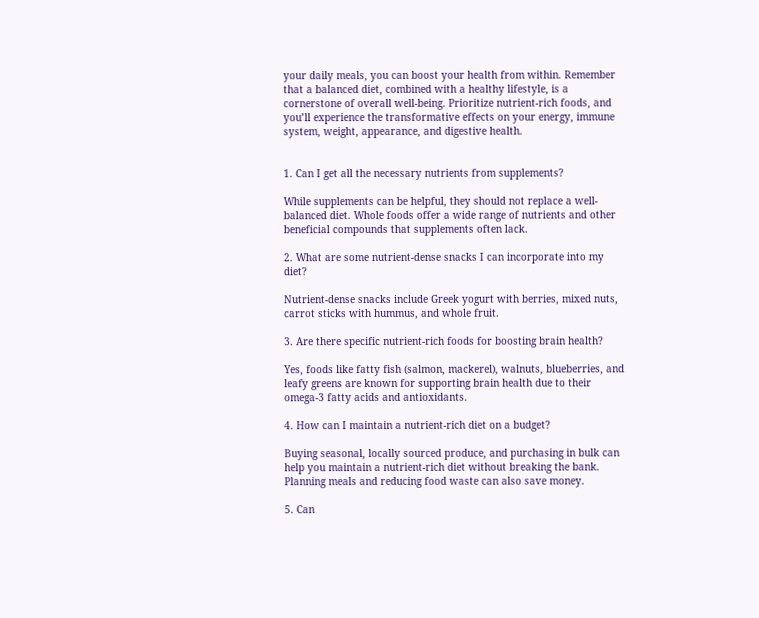your daily meals, you can boost your health from within. Remember that a balanced diet, combined with a healthy lifestyle, is a cornerstone of overall well-being. Prioritize nutrient-rich foods, and you’ll experience the transformative effects on your energy, immune system, weight, appearance, and digestive health.


1. Can I get all the necessary nutrients from supplements?

While supplements can be helpful, they should not replace a well-balanced diet. Whole foods offer a wide range of nutrients and other beneficial compounds that supplements often lack.

2. What are some nutrient-dense snacks I can incorporate into my diet?

Nutrient-dense snacks include Greek yogurt with berries, mixed nuts, carrot sticks with hummus, and whole fruit.

3. Are there specific nutrient-rich foods for boosting brain health?

Yes, foods like fatty fish (salmon, mackerel), walnuts, blueberries, and leafy greens are known for supporting brain health due to their omega-3 fatty acids and antioxidants.

4. How can I maintain a nutrient-rich diet on a budget?

Buying seasonal, locally sourced produce, and purchasing in bulk can help you maintain a nutrient-rich diet without breaking the bank. Planning meals and reducing food waste can also save money.

5. Can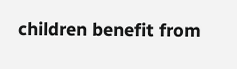children benefit from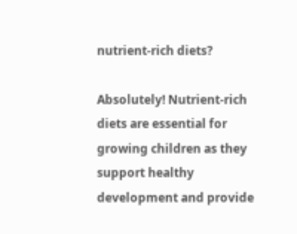nutrient-rich diets?

Absolutely! Nutrient-rich diets are essential for growing children as they support healthy development and provide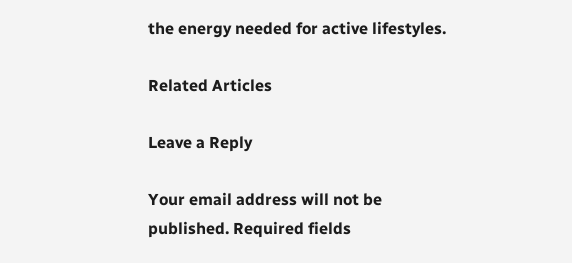the energy needed for active lifestyles.

Related Articles

Leave a Reply

Your email address will not be published. Required fields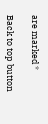are marked *

Back to top button